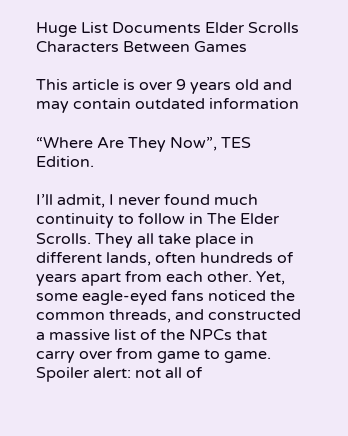Huge List Documents Elder Scrolls Characters Between Games

This article is over 9 years old and may contain outdated information

“Where Are They Now”, TES Edition.

I’ll admit, I never found much continuity to follow in The Elder Scrolls. They all take place in different lands, often hundreds of years apart from each other. Yet, some eagle-eyed fans noticed the common threads, and constructed a massive list of the NPCs that carry over from game to game. Spoiler alert: not all of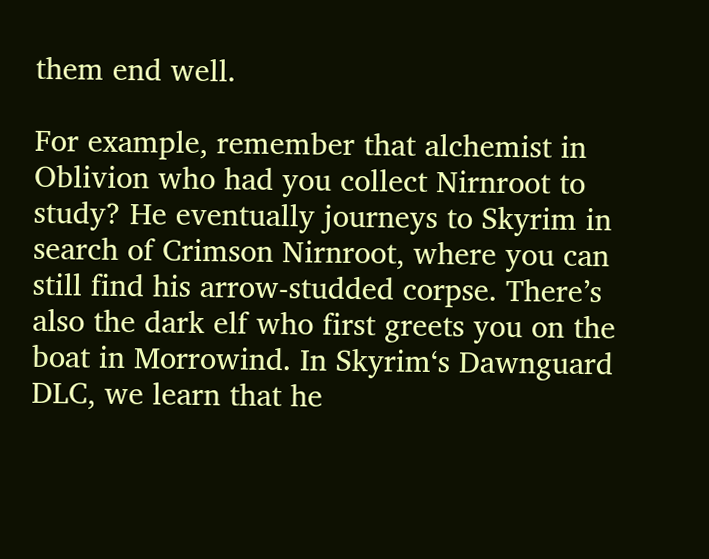them end well.

For example, remember that alchemist in Oblivion who had you collect Nirnroot to study? He eventually journeys to Skyrim in search of Crimson Nirnroot, where you can still find his arrow-studded corpse. There’s also the dark elf who first greets you on the boat in Morrowind. In Skyrim‘s Dawnguard DLC, we learn that he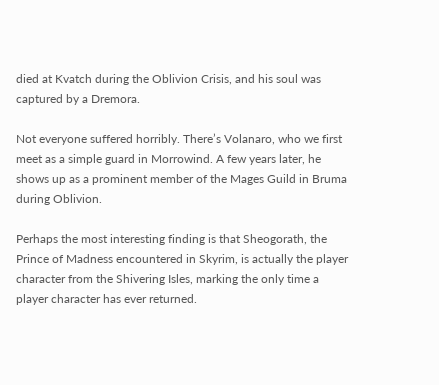died at Kvatch during the Oblivion Crisis, and his soul was captured by a Dremora.

Not everyone suffered horribly. There’s Volanaro, who we first meet as a simple guard in Morrowind. A few years later, he shows up as a prominent member of the Mages Guild in Bruma during Oblivion.

Perhaps the most interesting finding is that Sheogorath, the Prince of Madness encountered in Skyrim, is actually the player character from the Shivering Isles, marking the only time a player character has ever returned.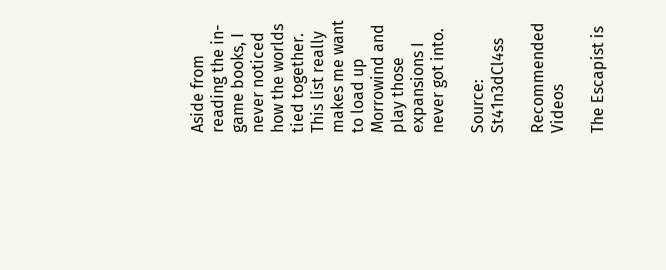Aside from reading the in-game books, I never noticed how the worlds tied together. This list really makes me want to load up Morrowind and play those expansions I never got into.

Source: St41n3dCl4ss

Recommended Videos

The Escapist is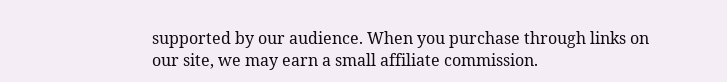supported by our audience. When you purchase through links on our site, we may earn a small affiliate commission.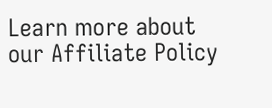Learn more about our Affiliate Policy